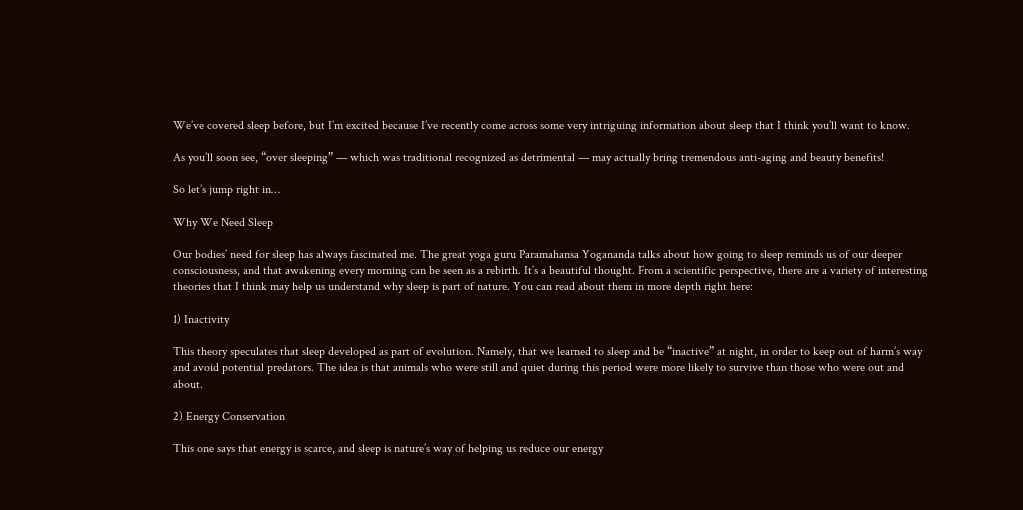We’ve covered sleep before, but I’m excited because I’ve recently come across some very intriguing information about sleep that I think you’ll want to know.

As you’ll soon see, “over sleeping” — which was traditional recognized as detrimental — may actually bring tremendous anti-aging and beauty benefits!

So let’s jump right in…

Why We Need Sleep

Our bodies’ need for sleep has always fascinated me. The great yoga guru Paramahansa Yogananda talks about how going to sleep reminds us of our deeper consciousness, and that awakening every morning can be seen as a rebirth. It’s a beautiful thought. From a scientific perspective, there are a variety of interesting theories that I think may help us understand why sleep is part of nature. You can read about them in more depth right here:

1) Inactivity

This theory speculates that sleep developed as part of evolution. Namely, that we learned to sleep and be “inactive” at night, in order to keep out of harm’s way and avoid potential predators. The idea is that animals who were still and quiet during this period were more likely to survive than those who were out and about.

2) Energy Conservation

This one says that energy is scarce, and sleep is nature’s way of helping us reduce our energy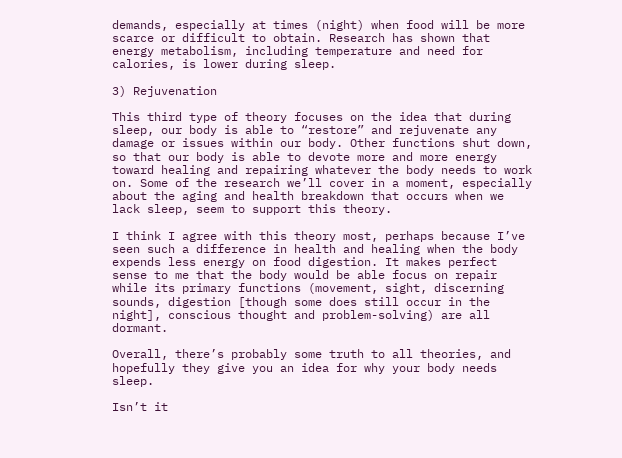demands, especially at times (night) when food will be more scarce or difficult to obtain. Research has shown that energy metabolism, including temperature and need for calories, is lower during sleep.

3) Rejuvenation

This third type of theory focuses on the idea that during sleep, our body is able to “restore” and rejuvenate any damage or issues within our body. Other functions shut down, so that our body is able to devote more and more energy toward healing and repairing whatever the body needs to work on. Some of the research we’ll cover in a moment, especially about the aging and health breakdown that occurs when we lack sleep, seem to support this theory.

I think I agree with this theory most, perhaps because I’ve seen such a difference in health and healing when the body expends less energy on food digestion. It makes perfect sense to me that the body would be able focus on repair while its primary functions (movement, sight, discerning sounds, digestion [though some does still occur in the night], conscious thought and problem-solving) are all dormant.

Overall, there’s probably some truth to all theories, and hopefully they give you an idea for why your body needs sleep.

Isn’t it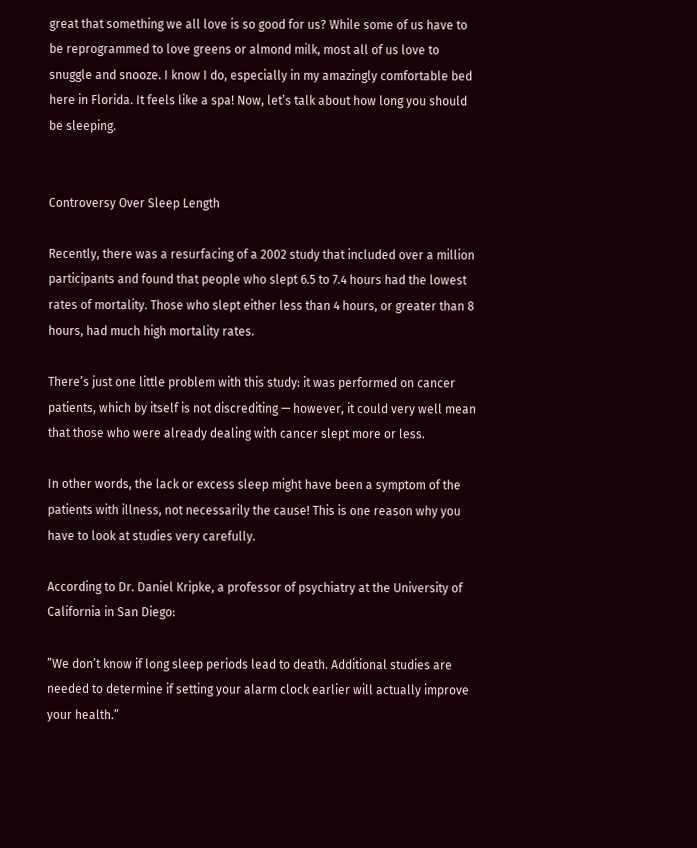great that something we all love is so good for us? While some of us have to be reprogrammed to love greens or almond milk, most all of us love to snuggle and snooze. I know I do, especially in my amazingly comfortable bed here in Florida. It feels like a spa! Now, let’s talk about how long you should be sleeping.


Controversy Over Sleep Length

Recently, there was a resurfacing of a 2002 study that included over a million participants and found that people who slept 6.5 to 7.4 hours had the lowest rates of mortality. Those who slept either less than 4 hours, or greater than 8 hours, had much high mortality rates.

There’s just one little problem with this study: it was performed on cancer patients, which by itself is not discrediting — however, it could very well mean that those who were already dealing with cancer slept more or less.

In other words, the lack or excess sleep might have been a symptom of the patients with illness, not necessarily the cause! This is one reason why you have to look at studies very carefully.

According to Dr. Daniel Kripke, a professor of psychiatry at the University of California in San Diego:

”We don’t know if long sleep periods lead to death. Additional studies are needed to determine if setting your alarm clock earlier will actually improve your health.”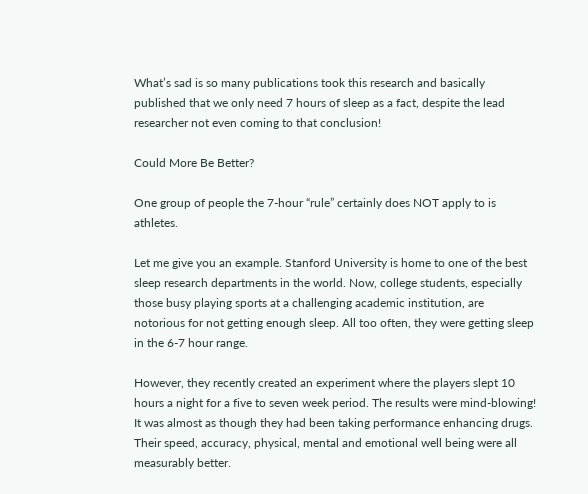What’s sad is so many publications took this research and basically published that we only need 7 hours of sleep as a fact, despite the lead researcher not even coming to that conclusion!

Could More Be Better?

One group of people the 7-hour “rule” certainly does NOT apply to is athletes.

Let me give you an example. Stanford University is home to one of the best sleep research departments in the world. Now, college students, especially those busy playing sports at a challenging academic institution, are notorious for not getting enough sleep. All too often, they were getting sleep in the 6-7 hour range.

However, they recently created an experiment where the players slept 10 hours a night for a five to seven week period. The results were mind-blowing! It was almost as though they had been taking performance enhancing drugs. Their speed, accuracy, physical, mental and emotional well being were all measurably better.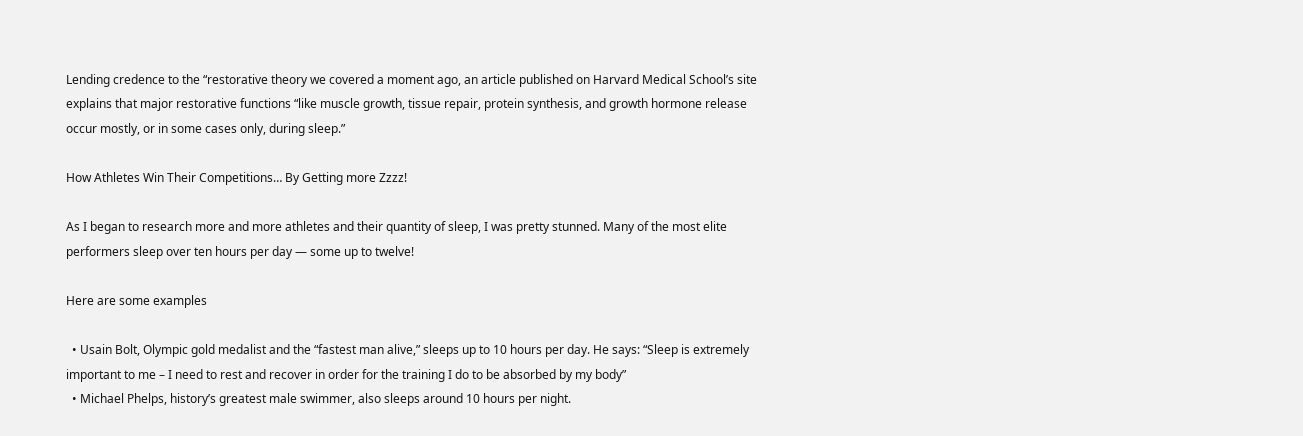Lending credence to the “restorative theory we covered a moment ago, an article published on Harvard Medical School’s site explains that major restorative functions “like muscle growth, tissue repair, protein synthesis, and growth hormone release occur mostly, or in some cases only, during sleep.”

How Athletes Win Their Competitions… By Getting more Zzzz!

As I began to research more and more athletes and their quantity of sleep, I was pretty stunned. Many of the most elite performers sleep over ten hours per day — some up to twelve!

Here are some examples

  • Usain Bolt, Olympic gold medalist and the “fastest man alive,” sleeps up to 10 hours per day. He says: “Sleep is extremely important to me – I need to rest and recover in order for the training I do to be absorbed by my body”
  • Michael Phelps, history’s greatest male swimmer, also sleeps around 10 hours per night.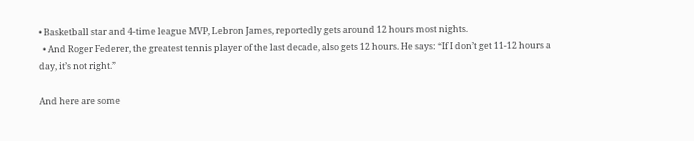• Basketball star and 4-time league MVP, Lebron James, reportedly gets around 12 hours most nights.
  • And Roger Federer, the greatest tennis player of the last decade, also gets 12 hours. He says: “If I don’t get 11-12 hours a day, it’s not right.”

And here are some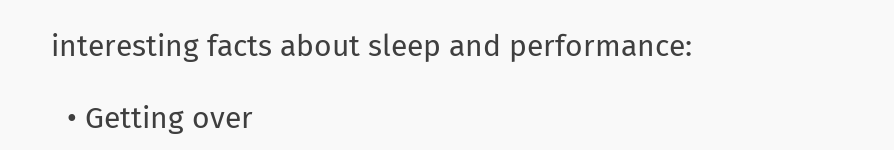interesting facts about sleep and performance:

  • Getting over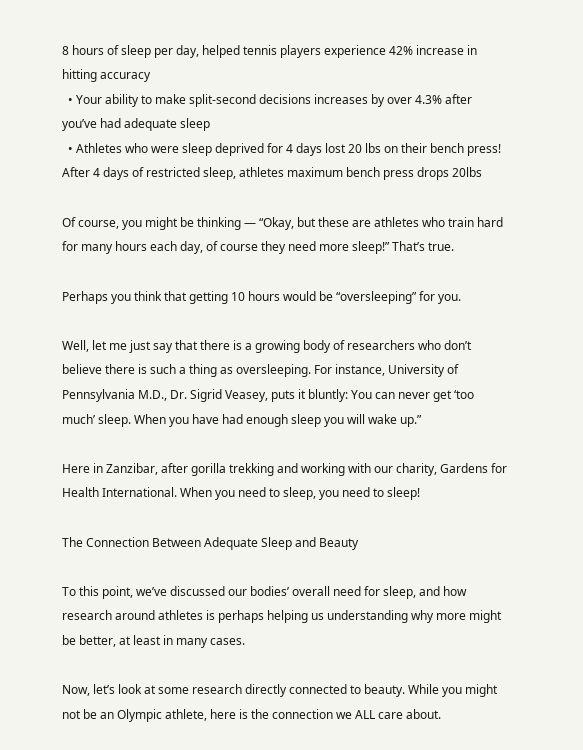8 hours of sleep per day, helped tennis players experience 42% increase in hitting accuracy
  • Your ability to make split-second decisions increases by over 4.3% after you’ve had adequate sleep
  • Athletes who were sleep deprived for 4 days lost 20 lbs on their bench press! After 4 days of restricted sleep, athletes maximum bench press drops 20lbs

Of course, you might be thinking — “Okay, but these are athletes who train hard for many hours each day, of course they need more sleep!” That’s true.

Perhaps you think that getting 10 hours would be “oversleeping” for you.

Well, let me just say that there is a growing body of researchers who don’t believe there is such a thing as oversleeping. For instance, University of Pennsylvania M.D., Dr. Sigrid Veasey, puts it bluntly: You can never get ‘too much’ sleep. When you have had enough sleep you will wake up.”

Here in Zanzibar, after gorilla trekking and working with our charity, Gardens for Health International. When you need to sleep, you need to sleep!

The Connection Between Adequate Sleep and Beauty

To this point, we’ve discussed our bodies’ overall need for sleep, and how research around athletes is perhaps helping us understanding why more might be better, at least in many cases.

Now, let’s look at some research directly connected to beauty. While you might not be an Olympic athlete, here is the connection we ALL care about.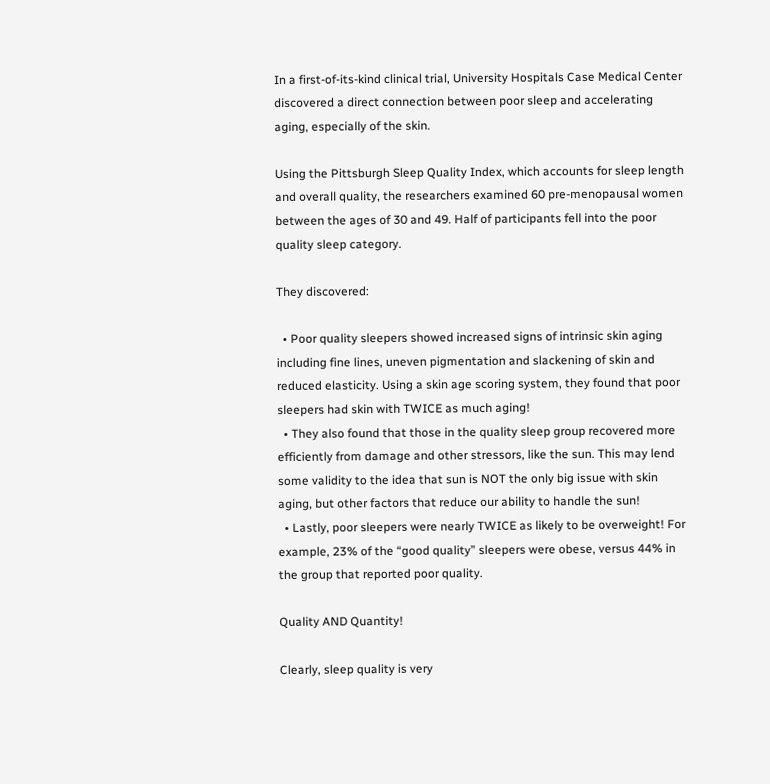In a first-of-its-kind clinical trial, University Hospitals Case Medical Center discovered a direct connection between poor sleep and accelerating aging, especially of the skin.

Using the Pittsburgh Sleep Quality Index, which accounts for sleep length and overall quality, the researchers examined 60 pre-menopausal women between the ages of 30 and 49. Half of participants fell into the poor quality sleep category.

They discovered:

  • Poor quality sleepers showed increased signs of intrinsic skin aging including fine lines, uneven pigmentation and slackening of skin and reduced elasticity. Using a skin age scoring system, they found that poor sleepers had skin with TWICE as much aging!
  • They also found that those in the quality sleep group recovered more efficiently from damage and other stressors, like the sun. This may lend some validity to the idea that sun is NOT the only big issue with skin aging, but other factors that reduce our ability to handle the sun!
  • Lastly, poor sleepers were nearly TWICE as likely to be overweight! For example, 23% of the “good quality” sleepers were obese, versus 44% in the group that reported poor quality.

Quality AND Quantity!

Clearly, sleep quality is very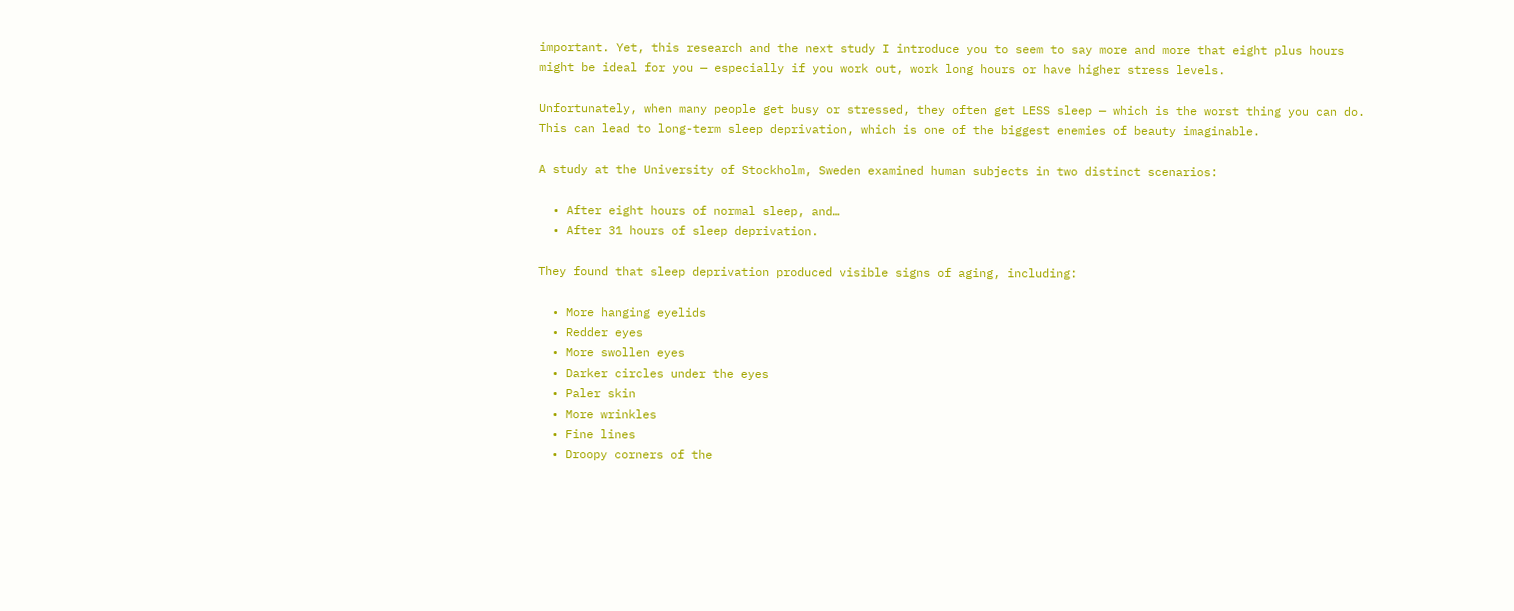important. Yet, this research and the next study I introduce you to seem to say more and more that eight plus hours might be ideal for you — especially if you work out, work long hours or have higher stress levels.

Unfortunately, when many people get busy or stressed, they often get LESS sleep — which is the worst thing you can do. This can lead to long-term sleep deprivation, which is one of the biggest enemies of beauty imaginable.

A study at the University of Stockholm, Sweden examined human subjects in two distinct scenarios:

  • After eight hours of normal sleep, and…
  • After 31 hours of sleep deprivation.

They found that sleep deprivation produced visible signs of aging, including:

  • More hanging eyelids
  • Redder eyes
  • More swollen eyes
  • Darker circles under the eyes
  • Paler skin
  • More wrinkles
  • Fine lines
  • Droopy corners of the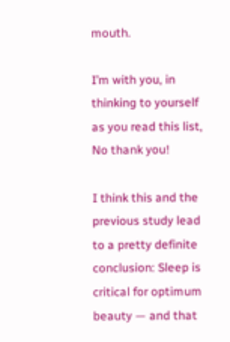mouth.

I’m with you, in thinking to yourself as you read this list, No thank you!

I think this and the previous study lead to a pretty definite conclusion: Sleep is critical for optimum beauty — and that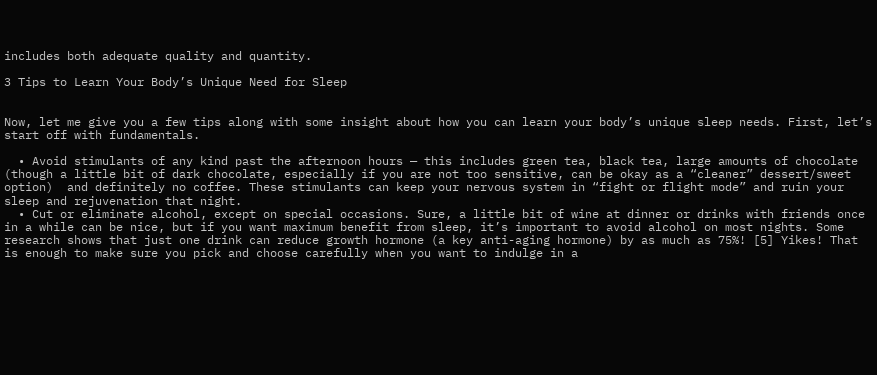includes both adequate quality and quantity.

3 Tips to Learn Your Body’s Unique Need for Sleep


Now, let me give you a few tips along with some insight about how you can learn your body’s unique sleep needs. First, let’s start off with fundamentals.

  • Avoid stimulants of any kind past the afternoon hours — this includes green tea, black tea, large amounts of chocolate (though a little bit of dark chocolate, especially if you are not too sensitive, can be okay as a “cleaner” dessert/sweet option)  and definitely no coffee. These stimulants can keep your nervous system in “fight or flight mode” and ruin your sleep and rejuvenation that night.
  • Cut or eliminate alcohol, except on special occasions. Sure, a little bit of wine at dinner or drinks with friends once in a while can be nice, but if you want maximum benefit from sleep, it’s important to avoid alcohol on most nights. Some research shows that just one drink can reduce growth hormone (a key anti-aging hormone) by as much as 75%! [5] Yikes! That is enough to make sure you pick and choose carefully when you want to indulge in a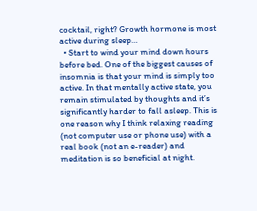cocktail, right? Growth hormone is most active during sleep…
  • Start to wind your mind down hours before bed. One of the biggest causes of insomnia is that your mind is simply too active. In that mentally active state, you remain stimulated by thoughts and it’s significantly harder to fall asleep. This is one reason why I think relaxing reading (not computer use or phone use) with a real book (not an e-reader) and meditation is so beneficial at night.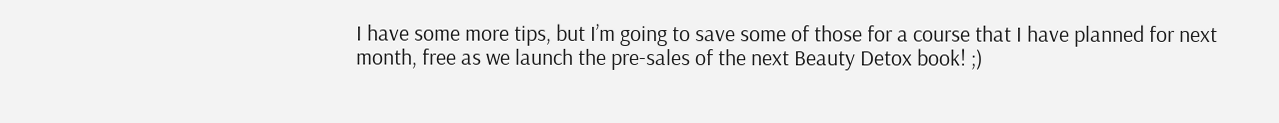I have some more tips, but I’m going to save some of those for a course that I have planned for next month, free as we launch the pre-sales of the next Beauty Detox book! ;)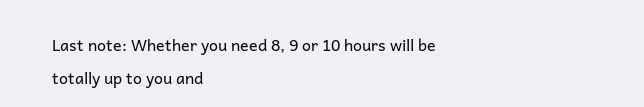Last note: Whether you need 8, 9 or 10 hours will be totally up to you and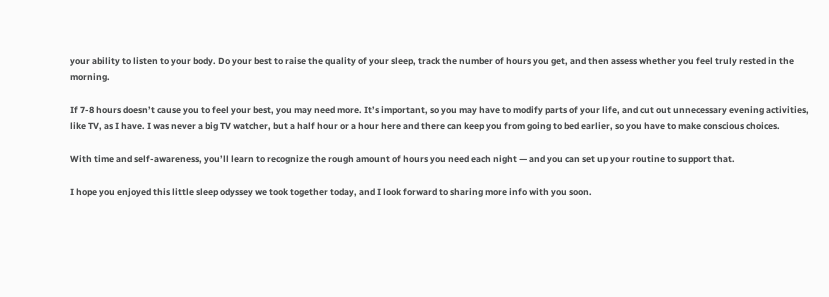your ability to listen to your body. Do your best to raise the quality of your sleep, track the number of hours you get, and then assess whether you feel truly rested in the morning.

If 7-8 hours doesn’t cause you to feel your best, you may need more. It’s important, so you may have to modify parts of your life, and cut out unnecessary evening activities, like TV, as I have. I was never a big TV watcher, but a half hour or a hour here and there can keep you from going to bed earlier, so you have to make conscious choices.

With time and self-awareness, you’ll learn to recognize the rough amount of hours you need each night — and you can set up your routine to support that.

I hope you enjoyed this little sleep odyssey we took together today, and I look forward to sharing more info with you soon.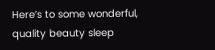Here’s to some wonderful, quality beauty sleep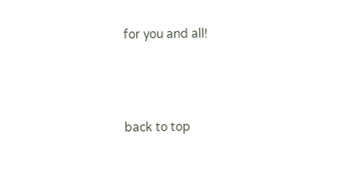for you and all!



back to top